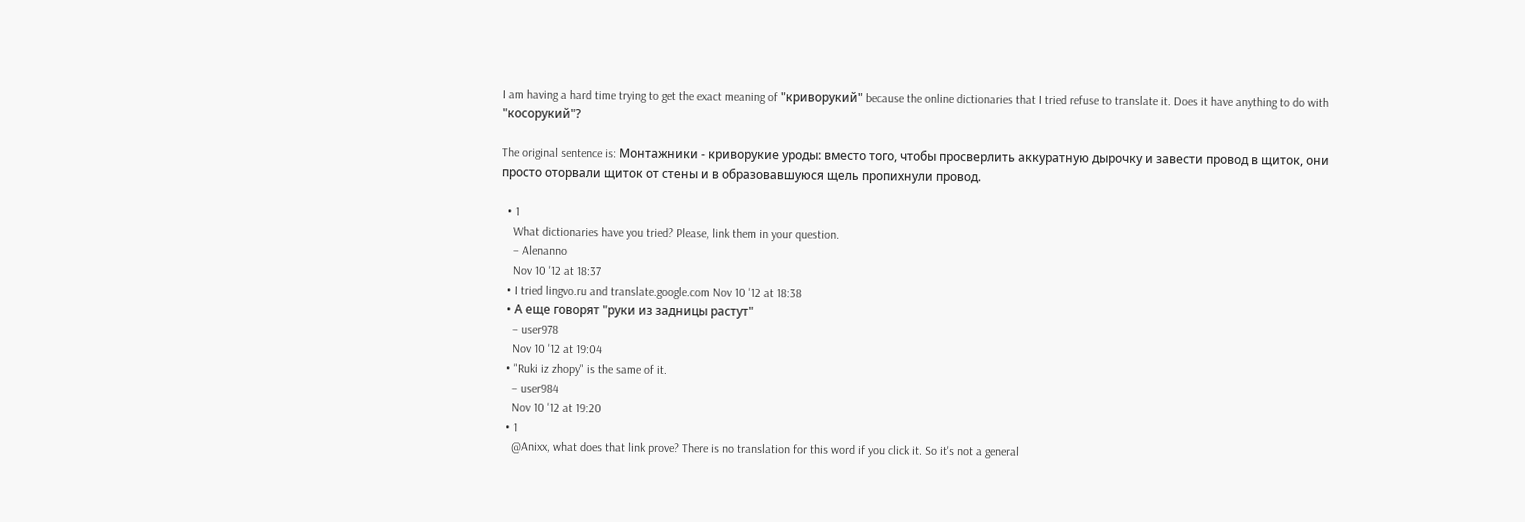I am having a hard time trying to get the exact meaning of "криворукий" because the online dictionaries that I tried refuse to translate it. Does it have anything to do with "косорукий"?

The original sentence is: Монтажники - криворукие уроды: вместо того, чтобы просверлить аккуратную дырочку и завести провод в щиток, они просто оторвали щиток от стены и в образовавшуюся щель пропихнули провод.

  • 1
    What dictionaries have you tried? Please, link them in your question.
    – Alenanno
    Nov 10 '12 at 18:37
  • I tried lingvo.ru and translate.google.com Nov 10 '12 at 18:38
  • А еще говорят "руки из задницы растут"
    – user978
    Nov 10 '12 at 19:04
  • "Ruki iz zhopy" is the same of it.
    – user984
    Nov 10 '12 at 19:20
  • 1
    @Anixx, what does that link prove? There is no translation for this word if you click it. So it's not a general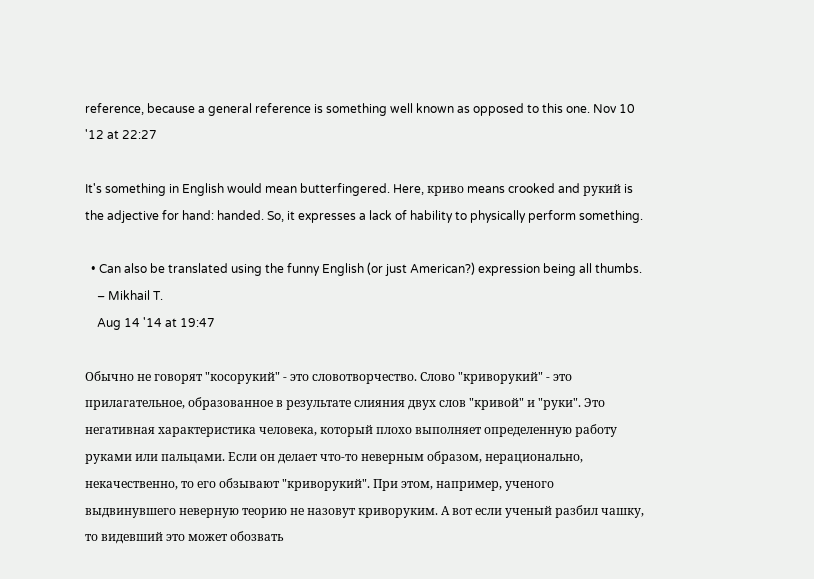reference, because a general reference is something well known as opposed to this one. Nov 10 '12 at 22:27

It's something in English would mean butterfingered. Here, криво means crooked and рукий is the adjective for hand: handed. So, it expresses a lack of hability to physically perform something.

  • Can also be translated using the funny English (or just American?) expression being all thumbs.
    – Mikhail T.
    Aug 14 '14 at 19:47

Обычно не говорят "косорукий" - это словотворчество. Слово "криворукий" - это прилагательное, образованное в результате слияния двух слов "кривой" и "руки". Это негативная характеристика человека, который плохо выполняет определенную работу руками или пальцами. Если он делает что-то неверным образом, нерационально, некачественно, то его обзывают "криворукий". При этом, например, ученого выдвинувшего неверную теорию не назовут криворуким. А вот если ученый разбил чашку, то видевший это может обозвать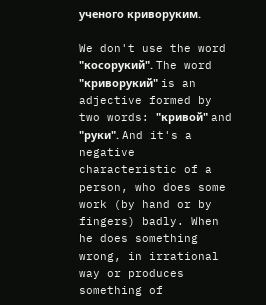ученого криворуким.

We don't use the word "косорукий". The word "криворукий" is an adjective formed by two words: "кривой" and "руки". And it's a negative characteristic of a person, who does some work (by hand or by fingers) badly. When he does something wrong, in irrational way or produces something of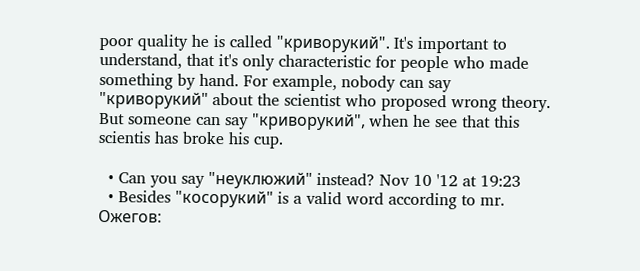poor quality he is called "криворукий". It's important to understand, that it's only characteristic for people who made something by hand. For example, nobody can say "криворукий" about the scientist who proposed wrong theory. But someone can say "криворукий", when he see that this scientis has broke his cup.

  • Can you say "неуклюжий" instead? Nov 10 '12 at 19:23
  • Besides "косорукий" is a valid word according to mr. Ожегов: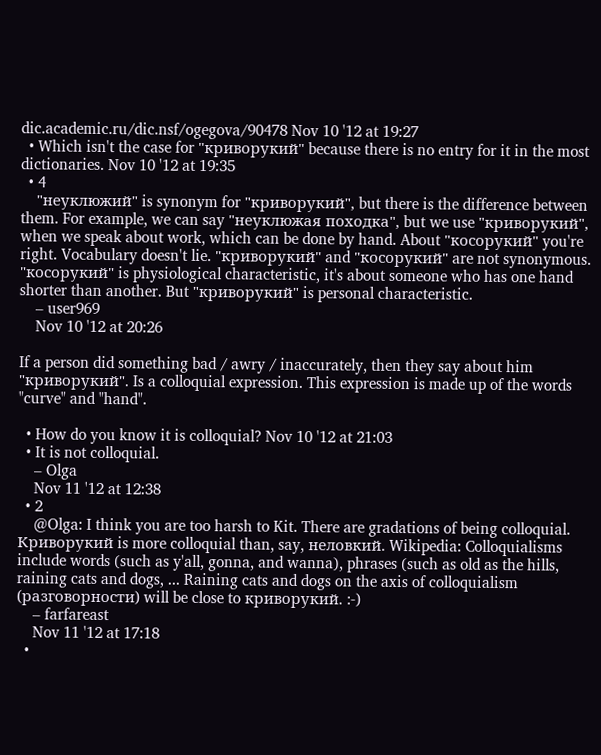dic.academic.ru/dic.nsf/ogegova/90478 Nov 10 '12 at 19:27
  • Which isn't the case for "криворукий" because there is no entry for it in the most dictionaries. Nov 10 '12 at 19:35
  • 4
    "неуклюжий" is synonym for "криворукий", but there is the difference between them. For example, we can say "неуклюжая походка", but we use "криворукий", when we speak about work, which can be done by hand. About "косорукий" you're right. Vocabulary doesn't lie. "криворукий" and "косорукий" are not synonymous. "косорукий" is physiological characteristic, it's about someone who has one hand shorter than another. But "криворукий" is personal characteristic.
    – user969
    Nov 10 '12 at 20:26

If a person did something bad / awry / inaccurately, then they say about him "криворукий". Is a colloquial expression. This expression is made up of the words "curve" and "hand".

  • How do you know it is colloquial? Nov 10 '12 at 21:03
  • It is not colloquial.
    – Olga
    Nov 11 '12 at 12:38
  • 2
    @Olga: I think you are too harsh to Kit. There are gradations of being colloquial. Криворукий is more colloquial than, say, неловкий. Wikipedia: Colloquialisms include words (such as y'all, gonna, and wanna), phrases (such as old as the hills, raining cats and dogs, ... Raining cats and dogs on the axis of colloquialism (разговорности) will be close to криворукий. :-)
    – farfareast
    Nov 11 '12 at 17:18
  •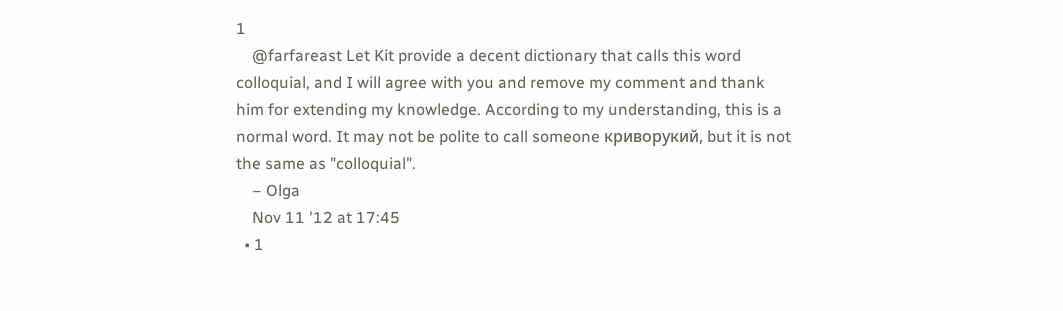1
    @farfareast Let Kit provide a decent dictionary that calls this word colloquial, and I will agree with you and remove my comment and thank him for extending my knowledge. According to my understanding, this is a normal word. It may not be polite to call someone криворукий, but it is not the same as "colloquial".
    – Olga
    Nov 11 '12 at 17:45
  • 1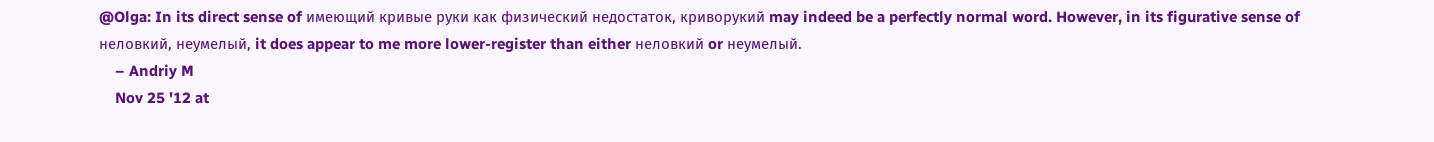@Olga: In its direct sense of имеющий кривые руки как физический недостаток, криворукий may indeed be a perfectly normal word. However, in its figurative sense of неловкий, неумелый, it does appear to me more lower-register than either неловкий or неумелый.
    – Andriy M
    Nov 25 '12 at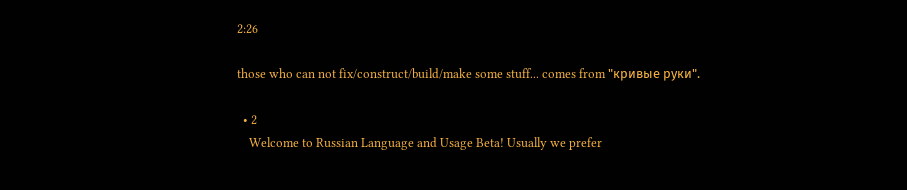2:26

those who can not fix/construct/build/make some stuff... comes from "кривые руки".

  • 2
    Welcome to Russian Language and Usage Beta! Usually we prefer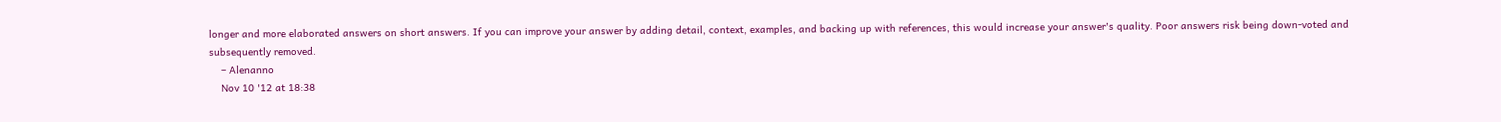longer and more elaborated answers on short answers. If you can improve your answer by adding detail, context, examples, and backing up with references, this would increase your answer's quality. Poor answers risk being down-voted and subsequently removed.
    – Alenanno
    Nov 10 '12 at 18:38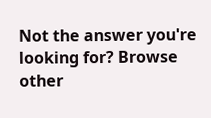Not the answer you're looking for? Browse other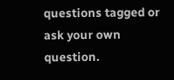questions tagged or ask your own question.